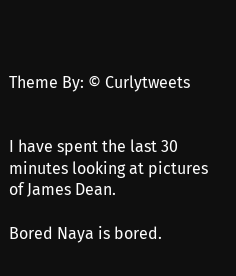Theme By: © Curlytweets


I have spent the last 30 minutes looking at pictures of James Dean.

Bored Naya is bored.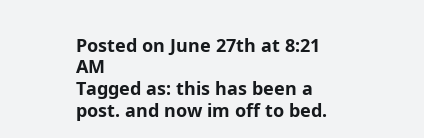Posted on June 27th at 8:21 AM
Tagged as: this has been a post. and now im off to bed.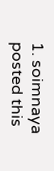1. soimnaya posted this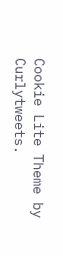Cookie Lite Theme by Curlytweets.